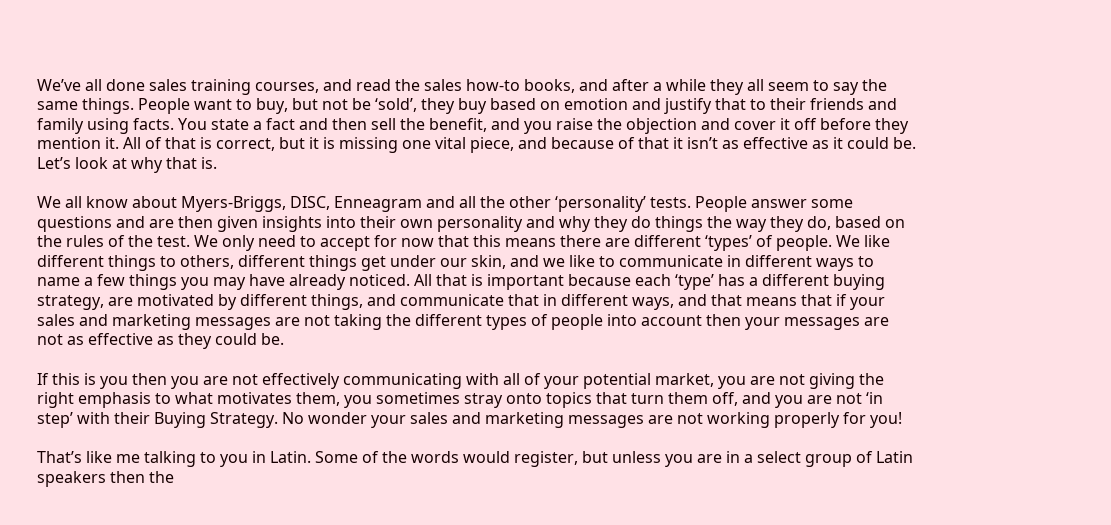We’ve all done sales training courses, and read the sales how-to books, and after a while they all seem to say the same things. People want to buy, but not be ‘sold’, they buy based on emotion and justify that to their friends and family using facts. You state a fact and then sell the benefit, and you raise the objection and cover it off before they mention it. All of that is correct, but it is missing one vital piece, and because of that it isn’t as effective as it could be. Let’s look at why that is.

We all know about Myers-Briggs, DISC, Enneagram and all the other ‘personality’ tests. People answer some questions and are then given insights into their own personality and why they do things the way they do, based on the rules of the test. We only need to accept for now that this means there are different ‘types’ of people. We like different things to others, different things get under our skin, and we like to communicate in different ways to name a few things you may have already noticed. All that is important because each ‘type’ has a different buying strategy, are motivated by different things, and communicate that in different ways, and that means that if your sales and marketing messages are not taking the different types of people into account then your messages are not as effective as they could be.

If this is you then you are not effectively communicating with all of your potential market, you are not giving the right emphasis to what motivates them, you sometimes stray onto topics that turn them off, and you are not ‘in step’ with their Buying Strategy. No wonder your sales and marketing messages are not working properly for you!

That’s like me talking to you in Latin. Some of the words would register, but unless you are in a select group of Latin speakers then the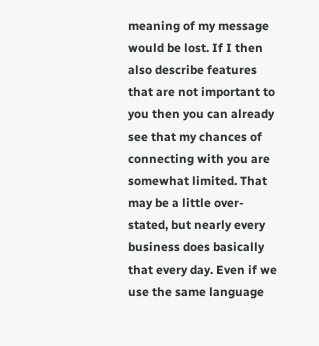meaning of my message would be lost. If I then also describe features that are not important to you then you can already see that my chances of connecting with you are somewhat limited. That may be a little over-stated, but nearly every business does basically that every day. Even if we use the same language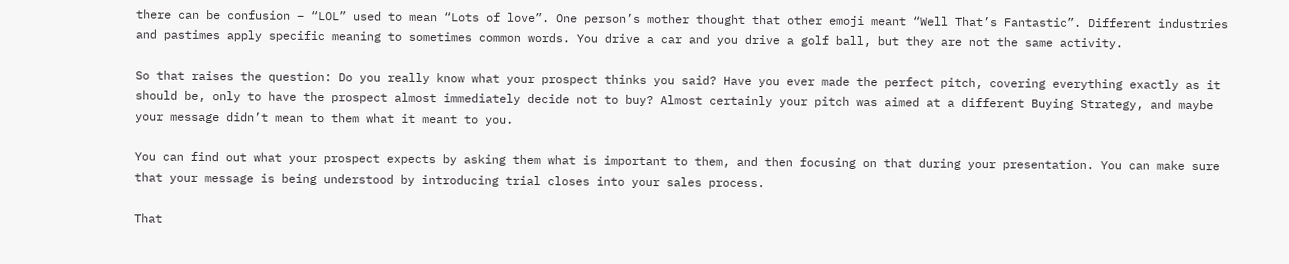there can be confusion – “LOL” used to mean “Lots of love”. One person’s mother thought that other emoji meant “Well That’s Fantastic”. Different industries and pastimes apply specific meaning to sometimes common words. You drive a car and you drive a golf ball, but they are not the same activity.

So that raises the question: Do you really know what your prospect thinks you said? Have you ever made the perfect pitch, covering everything exactly as it should be, only to have the prospect almost immediately decide not to buy? Almost certainly your pitch was aimed at a different Buying Strategy, and maybe your message didn’t mean to them what it meant to you.

You can find out what your prospect expects by asking them what is important to them, and then focusing on that during your presentation. You can make sure that your message is being understood by introducing trial closes into your sales process.

That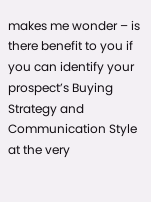makes me wonder – is there benefit to you if you can identify your prospect’s Buying Strategy and Communication Style at the very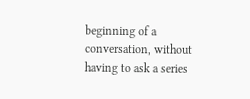beginning of a conversation, without having to ask a series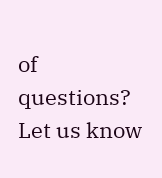of questions? Let us know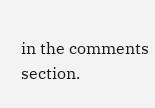in the comments section.